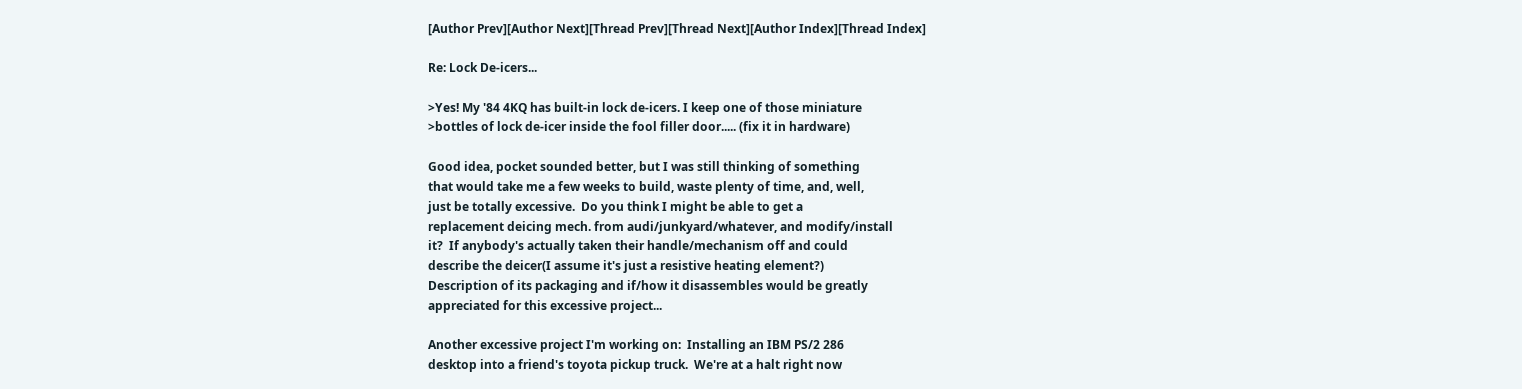[Author Prev][Author Next][Thread Prev][Thread Next][Author Index][Thread Index]

Re: Lock De-icers...

>Yes! My '84 4KQ has built-in lock de-icers. I keep one of those miniature
>bottles of lock de-icer inside the fool filler door..... (fix it in hardware)

Good idea, pocket sounded better, but I was still thinking of something
that would take me a few weeks to build, waste plenty of time, and, well,
just be totally excessive.  Do you think I might be able to get a
replacement deicing mech. from audi/junkyard/whatever, and modify/install
it?  If anybody's actually taken their handle/mechanism off and could
describe the deicer(I assume it's just a resistive heating element?)
Description of its packaging and if/how it disassembles would be greatly
appreciated for this excessive project...

Another excessive project I'm working on:  Installing an IBM PS/2 286
desktop into a friend's toyota pickup truck.  We're at a halt right now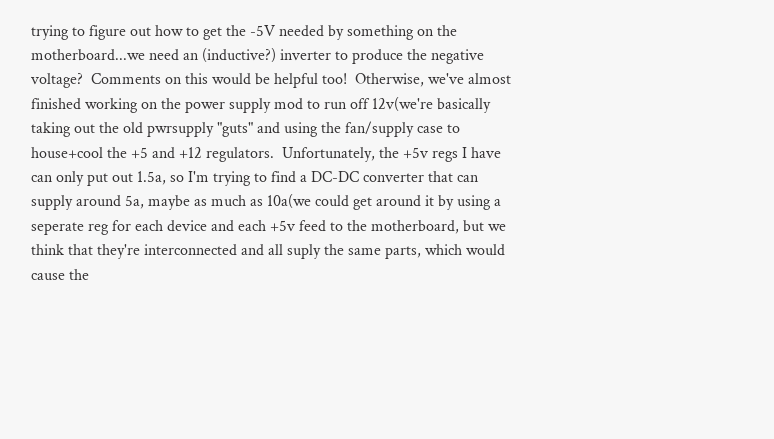trying to figure out how to get the -5V needed by something on the
motherboard...we need an (inductive?) inverter to produce the negative
voltage?  Comments on this would be helpful too!  Otherwise, we've almost
finished working on the power supply mod to run off 12v(we're basically
taking out the old pwrsupply "guts" and using the fan/supply case to
house+cool the +5 and +12 regulators.  Unfortunately, the +5v regs I have
can only put out 1.5a, so I'm trying to find a DC-DC converter that can
supply around 5a, maybe as much as 10a(we could get around it by using a
seperate reg for each device and each +5v feed to the motherboard, but we
think that they're interconnected and all suply the same parts, which would
cause the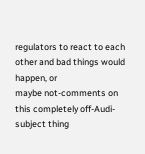regulators to react to each other and bad things would happen, or
maybe not-comments on this completely off-Audi-subject thing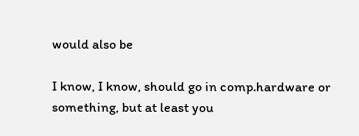would also be

I know, I know, should go in comp.hardware or something, but at least you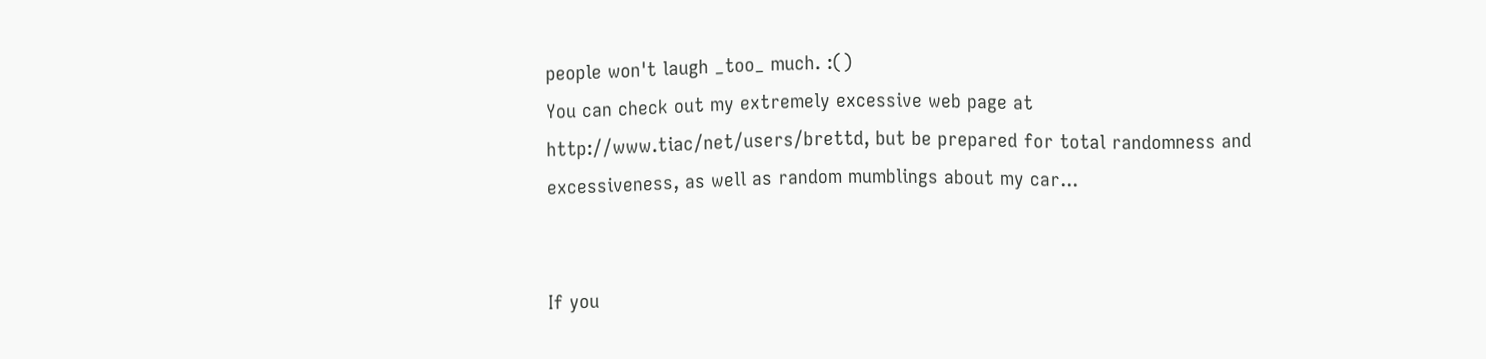people won't laugh _too_ much. :()
You can check out my extremely excessive web page at
http://www.tiac/net/users/brettd, but be prepared for total randomness and
excessiveness, as well as random mumblings about my car...


If you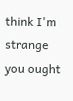think I'm strange you ought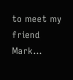to meet my friend Mark...